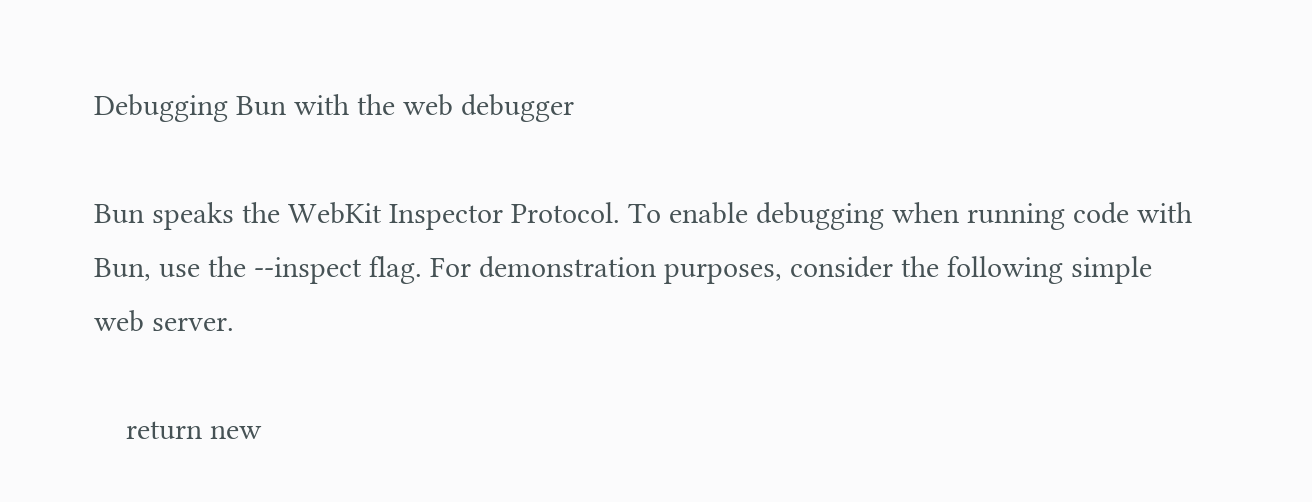Debugging Bun with the web debugger

Bun speaks the WebKit Inspector Protocol. To enable debugging when running code with Bun, use the --inspect flag. For demonstration purposes, consider the following simple web server.

    return new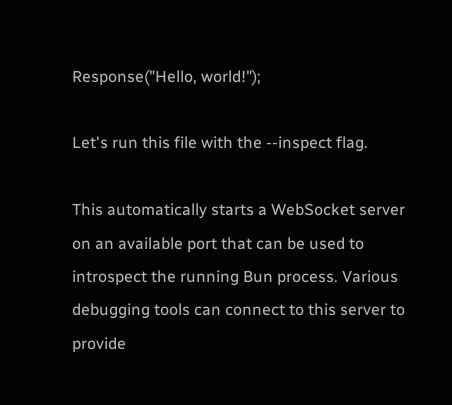Response("Hello, world!");

Let's run this file with the --inspect flag.

This automatically starts a WebSocket server on an available port that can be used to introspect the running Bun process. Various debugging tools can connect to this server to provide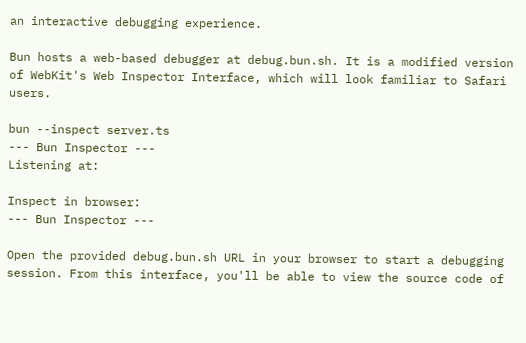an interactive debugging experience.

Bun hosts a web-based debugger at debug.bun.sh. It is a modified version of WebKit's Web Inspector Interface, which will look familiar to Safari users.

bun --inspect server.ts
--- Bun Inspector ---
Listening at:

Inspect in browser:
--- Bun Inspector ---

Open the provided debug.bun.sh URL in your browser to start a debugging session. From this interface, you'll be able to view the source code of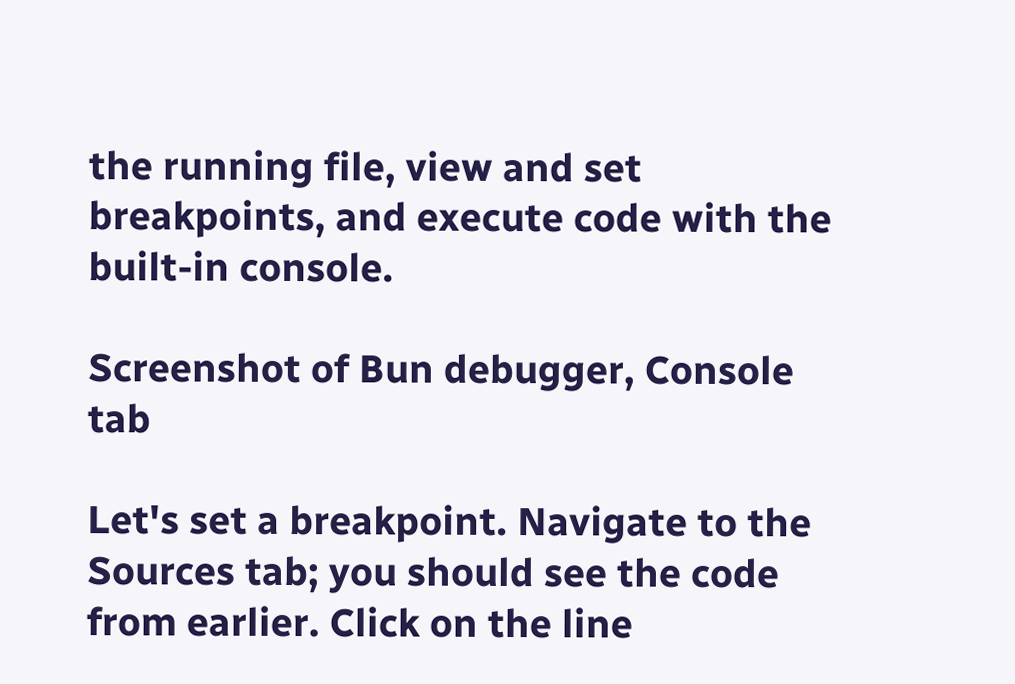the running file, view and set breakpoints, and execute code with the built-in console.

Screenshot of Bun debugger, Console tab

Let's set a breakpoint. Navigate to the Sources tab; you should see the code from earlier. Click on the line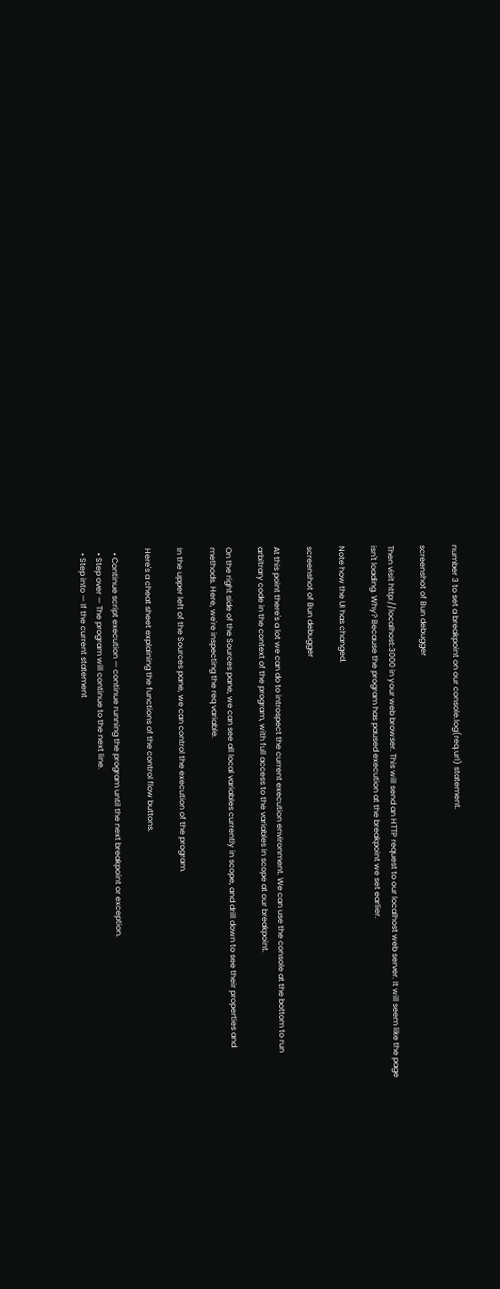number 3 to set a breakpoint on our console.log(req.url) statement.

screenshot of Bun debugger

Then visit http://localhost:3000 in your web browser. This will send an HTTP request to our localhost web server. It will seem like the page isn't loading. Why? Because the program has paused execution at the breakpoint we set earlier.

Note how the UI has changed.

screenshot of Bun debugger

At this point there's a lot we can do to introspect the current execution environment. We can use the console at the bottom to run arbitrary code in the context of the program, with full access to the variables in scope at our breakpoint.

On the right side of the Sources pane, we can see all local variables currently in scope, and drill down to see their properties and methods. Here, we're inspecting the req variable.

In the upper left of the Sources pane, we can control the execution of the program.

Here's a cheat sheet explaining the functions of the control flow buttons.

  • Continue script execution — continue running the program until the next breakpoint or exception.
  • Step over — The program will continue to the next line.
  • Step into — If the current statement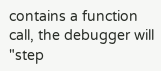contains a function call, the debugger will "step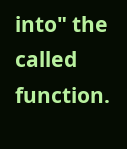into" the called function.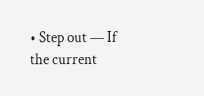• Step out — If the current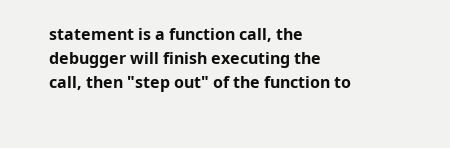statement is a function call, the debugger will finish executing the call, then "step out" of the function to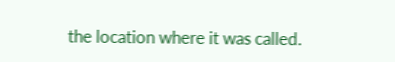the location where it was called.